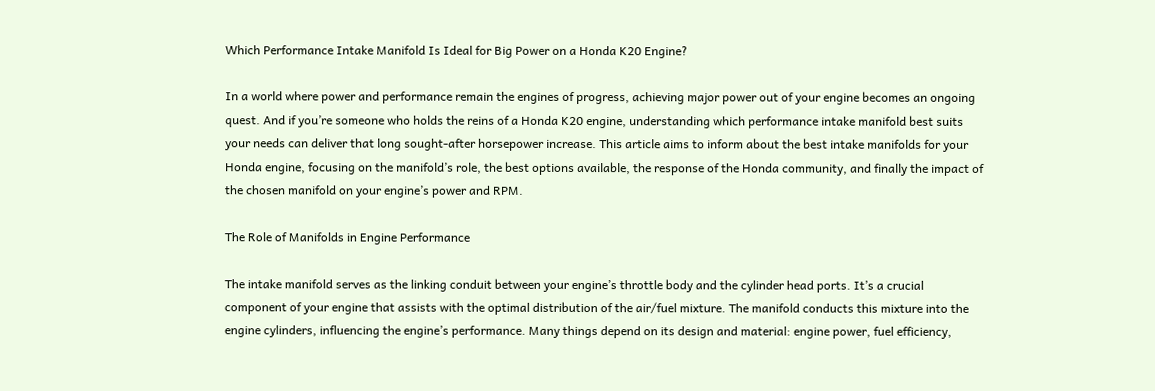Which Performance Intake Manifold Is Ideal for Big Power on a Honda K20 Engine?

In a world where power and performance remain the engines of progress, achieving major power out of your engine becomes an ongoing quest. And if you’re someone who holds the reins of a Honda K20 engine, understanding which performance intake manifold best suits your needs can deliver that long sought-after horsepower increase. This article aims to inform about the best intake manifolds for your Honda engine, focusing on the manifold’s role, the best options available, the response of the Honda community, and finally the impact of the chosen manifold on your engine’s power and RPM.

The Role of Manifolds in Engine Performance

The intake manifold serves as the linking conduit between your engine’s throttle body and the cylinder head ports. It’s a crucial component of your engine that assists with the optimal distribution of the air/fuel mixture. The manifold conducts this mixture into the engine cylinders, influencing the engine’s performance. Many things depend on its design and material: engine power, fuel efficiency,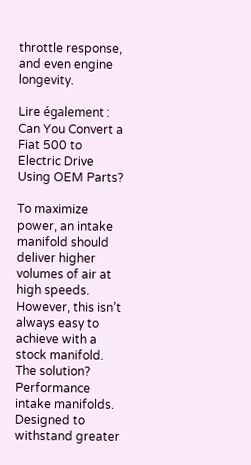throttle response, and even engine longevity.

Lire également : Can You Convert a Fiat 500 to Electric Drive Using OEM Parts?

To maximize power, an intake manifold should deliver higher volumes of air at high speeds. However, this isn’t always easy to achieve with a stock manifold. The solution? Performance intake manifolds. Designed to withstand greater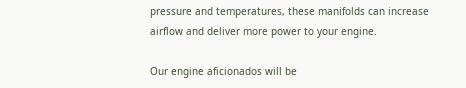pressure and temperatures, these manifolds can increase airflow and deliver more power to your engine.

Our engine aficionados will be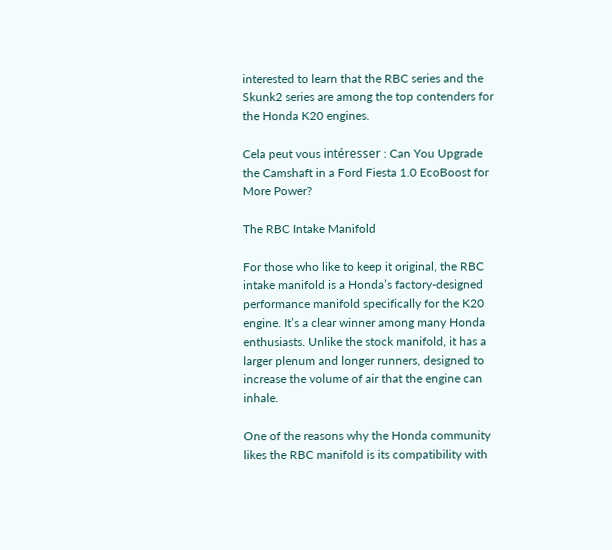interested to learn that the RBC series and the Skunk2 series are among the top contenders for the Honda K20 engines.

Cela peut vous intéresser : Can You Upgrade the Camshaft in a Ford Fiesta 1.0 EcoBoost for More Power?

The RBC Intake Manifold

For those who like to keep it original, the RBC intake manifold is a Honda’s factory-designed performance manifold specifically for the K20 engine. It’s a clear winner among many Honda enthusiasts. Unlike the stock manifold, it has a larger plenum and longer runners, designed to increase the volume of air that the engine can inhale.

One of the reasons why the Honda community likes the RBC manifold is its compatibility with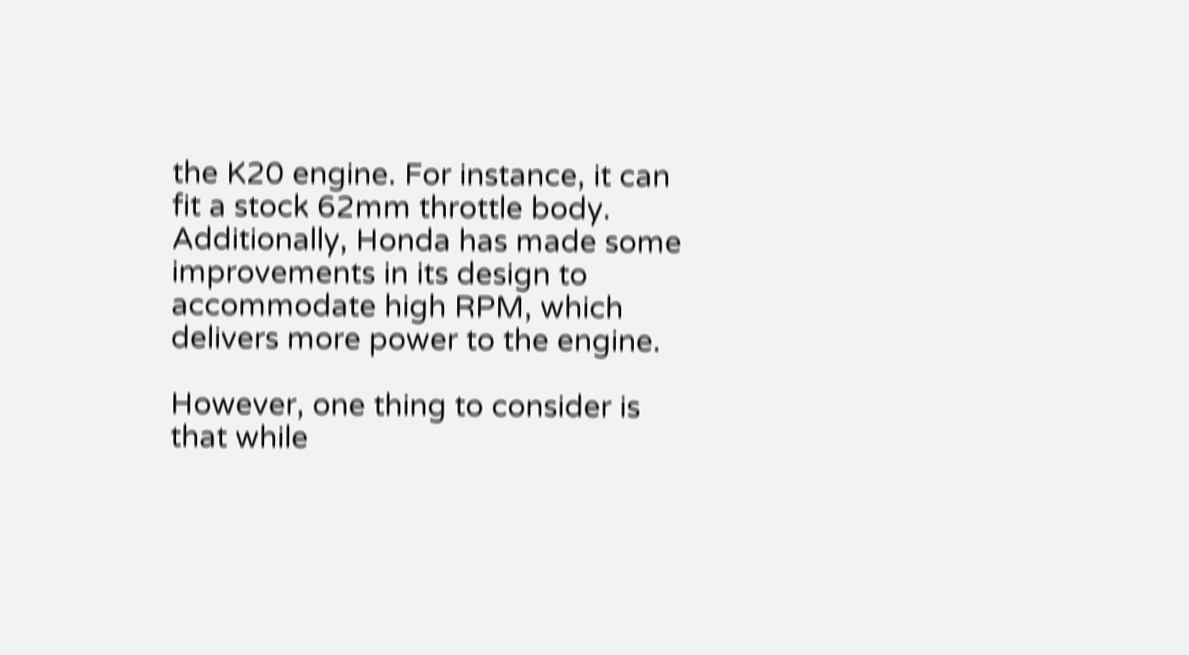the K20 engine. For instance, it can fit a stock 62mm throttle body. Additionally, Honda has made some improvements in its design to accommodate high RPM, which delivers more power to the engine.

However, one thing to consider is that while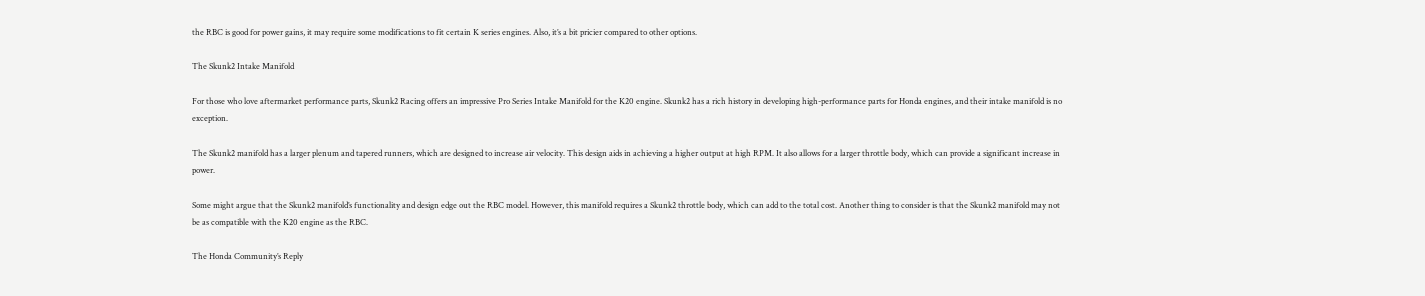the RBC is good for power gains, it may require some modifications to fit certain K series engines. Also, it’s a bit pricier compared to other options.

The Skunk2 Intake Manifold

For those who love aftermarket performance parts, Skunk2 Racing offers an impressive Pro Series Intake Manifold for the K20 engine. Skunk2 has a rich history in developing high-performance parts for Honda engines, and their intake manifold is no exception.

The Skunk2 manifold has a larger plenum and tapered runners, which are designed to increase air velocity. This design aids in achieving a higher output at high RPM. It also allows for a larger throttle body, which can provide a significant increase in power.

Some might argue that the Skunk2 manifold’s functionality and design edge out the RBC model. However, this manifold requires a Skunk2 throttle body, which can add to the total cost. Another thing to consider is that the Skunk2 manifold may not be as compatible with the K20 engine as the RBC.

The Honda Community’s Reply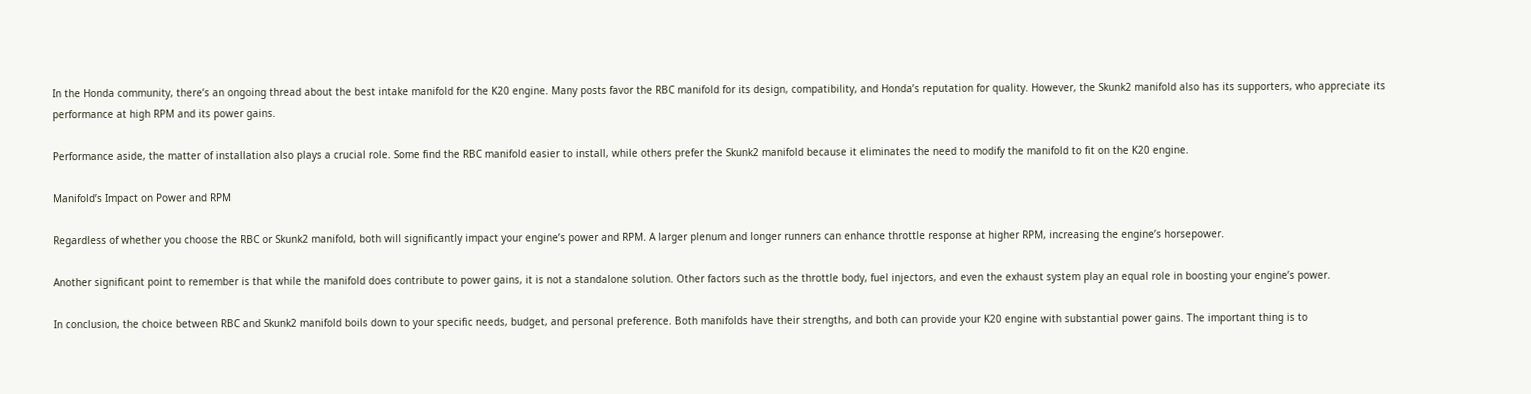In the Honda community, there’s an ongoing thread about the best intake manifold for the K20 engine. Many posts favor the RBC manifold for its design, compatibility, and Honda’s reputation for quality. However, the Skunk2 manifold also has its supporters, who appreciate its performance at high RPM and its power gains.

Performance aside, the matter of installation also plays a crucial role. Some find the RBC manifold easier to install, while others prefer the Skunk2 manifold because it eliminates the need to modify the manifold to fit on the K20 engine.

Manifold’s Impact on Power and RPM

Regardless of whether you choose the RBC or Skunk2 manifold, both will significantly impact your engine’s power and RPM. A larger plenum and longer runners can enhance throttle response at higher RPM, increasing the engine’s horsepower.

Another significant point to remember is that while the manifold does contribute to power gains, it is not a standalone solution. Other factors such as the throttle body, fuel injectors, and even the exhaust system play an equal role in boosting your engine’s power.

In conclusion, the choice between RBC and Skunk2 manifold boils down to your specific needs, budget, and personal preference. Both manifolds have their strengths, and both can provide your K20 engine with substantial power gains. The important thing is to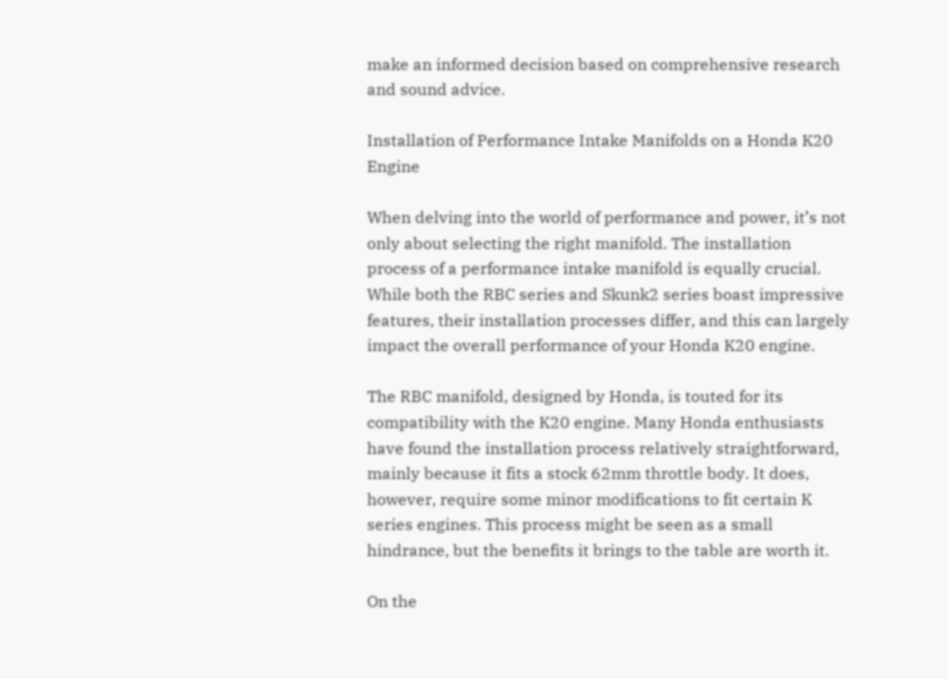make an informed decision based on comprehensive research and sound advice.

Installation of Performance Intake Manifolds on a Honda K20 Engine

When delving into the world of performance and power, it’s not only about selecting the right manifold. The installation process of a performance intake manifold is equally crucial. While both the RBC series and Skunk2 series boast impressive features, their installation processes differ, and this can largely impact the overall performance of your Honda K20 engine.

The RBC manifold, designed by Honda, is touted for its compatibility with the K20 engine. Many Honda enthusiasts have found the installation process relatively straightforward, mainly because it fits a stock 62mm throttle body. It does, however, require some minor modifications to fit certain K series engines. This process might be seen as a small hindrance, but the benefits it brings to the table are worth it.

On the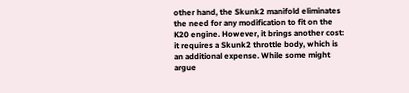other hand, the Skunk2 manifold eliminates the need for any modification to fit on the K20 engine. However, it brings another cost: it requires a Skunk2 throttle body, which is an additional expense. While some might argue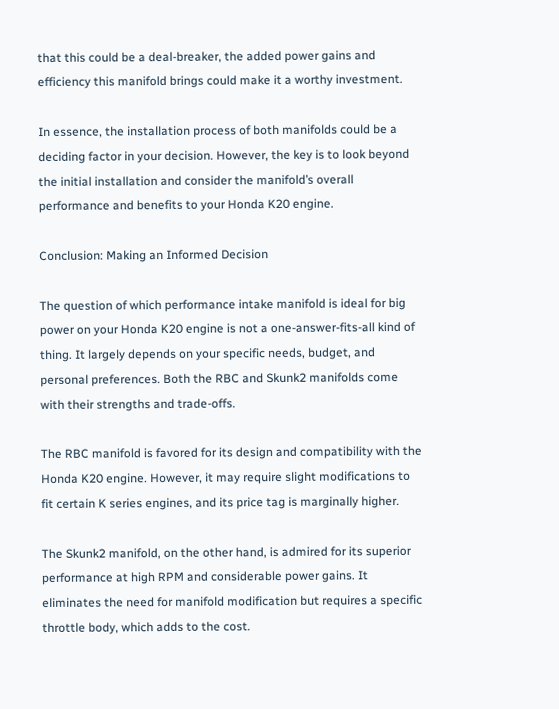that this could be a deal-breaker, the added power gains and efficiency this manifold brings could make it a worthy investment.

In essence, the installation process of both manifolds could be a deciding factor in your decision. However, the key is to look beyond the initial installation and consider the manifold’s overall performance and benefits to your Honda K20 engine.

Conclusion: Making an Informed Decision

The question of which performance intake manifold is ideal for big power on your Honda K20 engine is not a one-answer-fits-all kind of thing. It largely depends on your specific needs, budget, and personal preferences. Both the RBC and Skunk2 manifolds come with their strengths and trade-offs.

The RBC manifold is favored for its design and compatibility with the Honda K20 engine. However, it may require slight modifications to fit certain K series engines, and its price tag is marginally higher.

The Skunk2 manifold, on the other hand, is admired for its superior performance at high RPM and considerable power gains. It eliminates the need for manifold modification but requires a specific throttle body, which adds to the cost.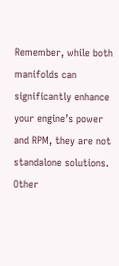Remember, while both manifolds can significantly enhance your engine’s power and RPM, they are not standalone solutions. Other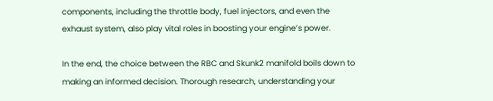components, including the throttle body, fuel injectors, and even the exhaust system, also play vital roles in boosting your engine’s power.

In the end, the choice between the RBC and Skunk2 manifold boils down to making an informed decision. Thorough research, understanding your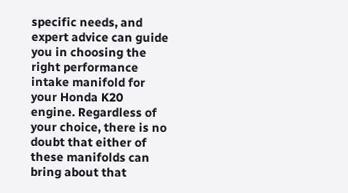specific needs, and expert advice can guide you in choosing the right performance intake manifold for your Honda K20 engine. Regardless of your choice, there is no doubt that either of these manifolds can bring about that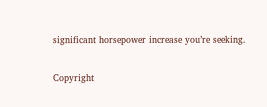significant horsepower increase you’re seeking.

Copyright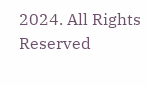2024. All Rights Reserved